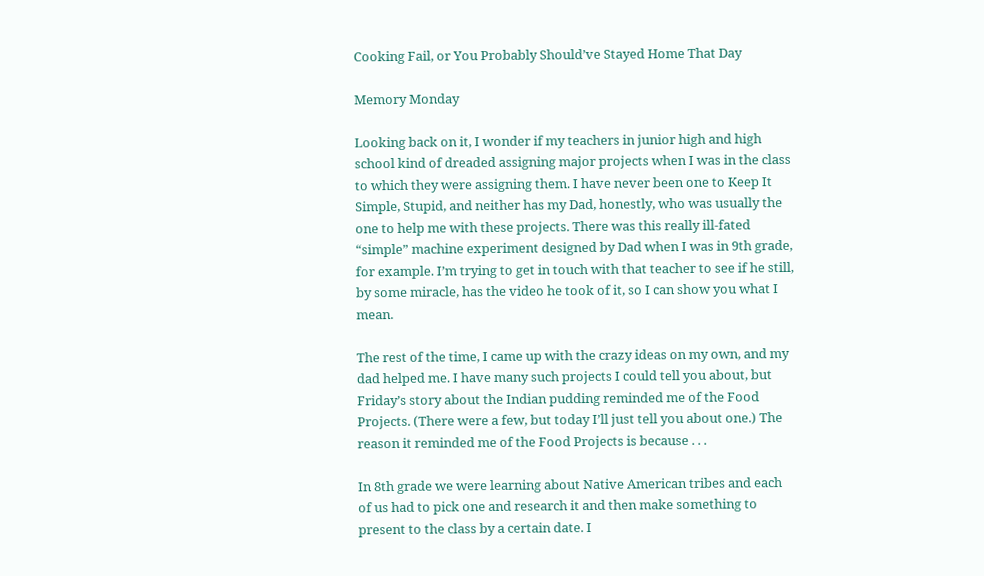Cooking Fail, or You Probably Should’ve Stayed Home That Day

Memory Monday

Looking back on it, I wonder if my teachers in junior high and high school kind of dreaded assigning major projects when I was in the class to which they were assigning them. I have never been one to Keep It Simple, Stupid, and neither has my Dad, honestly, who was usually the one to help me with these projects. There was this really ill-fated “simple” machine experiment designed by Dad when I was in 9th grade, for example. I’m trying to get in touch with that teacher to see if he still, by some miracle, has the video he took of it, so I can show you what I mean.

The rest of the time, I came up with the crazy ideas on my own, and my dad helped me. I have many such projects I could tell you about, but Friday’s story about the Indian pudding reminded me of the Food Projects. (There were a few, but today I’ll just tell you about one.) The reason it reminded me of the Food Projects is because . . .

In 8th grade we were learning about Native American tribes and each of us had to pick one and research it and then make something to present to the class by a certain date. I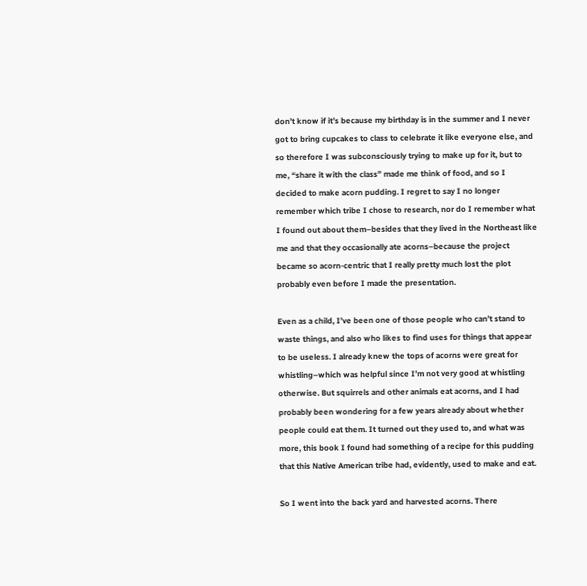don’t know if it’s because my birthday is in the summer and I never got to bring cupcakes to class to celebrate it like everyone else, and so therefore I was subconsciously trying to make up for it, but to me, “share it with the class” made me think of food, and so I decided to make acorn pudding. I regret to say I no longer remember which tribe I chose to research, nor do I remember what I found out about them–besides that they lived in the Northeast like me and that they occasionally ate acorns–because the project became so acorn-centric that I really pretty much lost the plot probably even before I made the presentation.

Even as a child, I’ve been one of those people who can’t stand to waste things, and also who likes to find uses for things that appear to be useless. I already knew the tops of acorns were great for whistling–which was helpful since I’m not very good at whistling otherwise. But squirrels and other animals eat acorns, and I had probably been wondering for a few years already about whether people could eat them. It turned out they used to, and what was more, this book I found had something of a recipe for this pudding that this Native American tribe had, evidently, used to make and eat.

So I went into the back yard and harvested acorns. There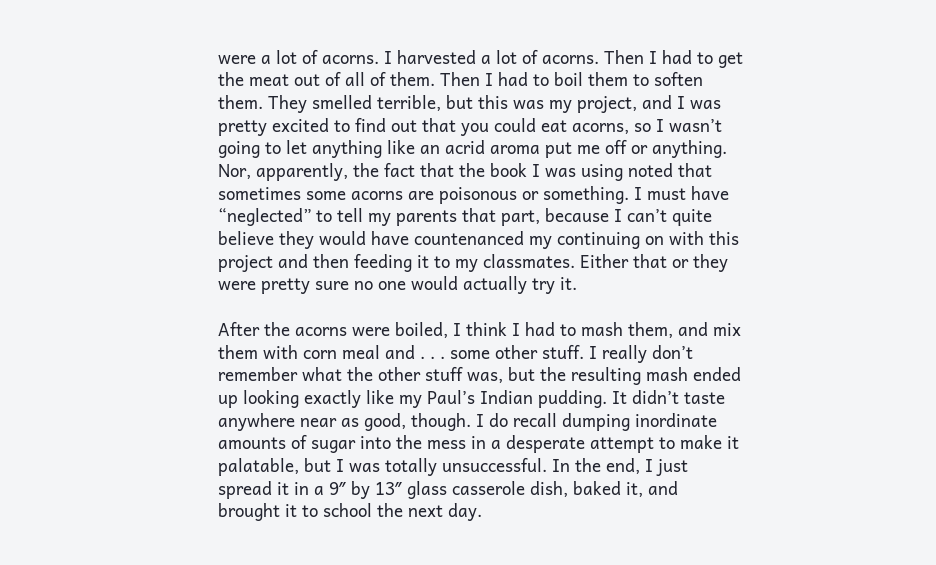were a lot of acorns. I harvested a lot of acorns. Then I had to get the meat out of all of them. Then I had to boil them to soften them. They smelled terrible, but this was my project, and I was pretty excited to find out that you could eat acorns, so I wasn’t going to let anything like an acrid aroma put me off or anything. Nor, apparently, the fact that the book I was using noted that sometimes some acorns are poisonous or something. I must have “neglected” to tell my parents that part, because I can’t quite believe they would have countenanced my continuing on with this project and then feeding it to my classmates. Either that or they were pretty sure no one would actually try it.

After the acorns were boiled, I think I had to mash them, and mix them with corn meal and . . . some other stuff. I really don’t remember what the other stuff was, but the resulting mash ended up looking exactly like my Paul’s Indian pudding. It didn’t taste anywhere near as good, though. I do recall dumping inordinate amounts of sugar into the mess in a desperate attempt to make it palatable, but I was totally unsuccessful. In the end, I just spread it in a 9″ by 13″ glass casserole dish, baked it, and brought it to school the next day.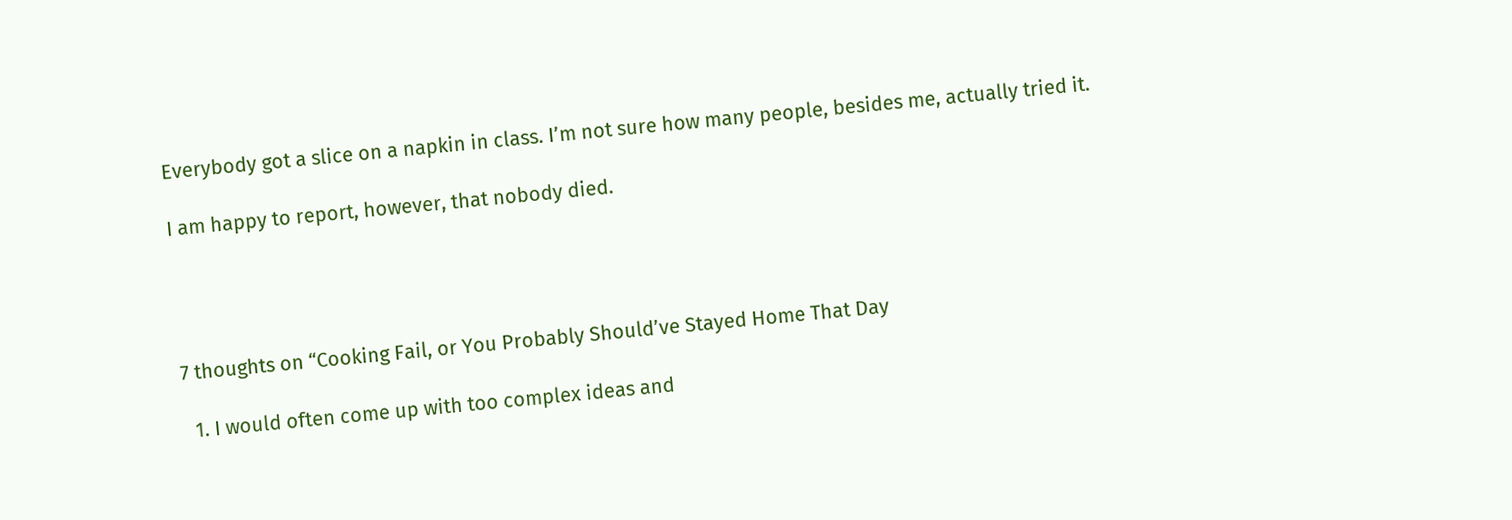Everybody got a slice on a napkin in class. I’m not sure how many people, besides me, actually tried it.

I am happy to report, however, that nobody died.




7 thoughts on “Cooking Fail, or You Probably Should’ve Stayed Home That Day

  1. I would often come up with too complex ideas and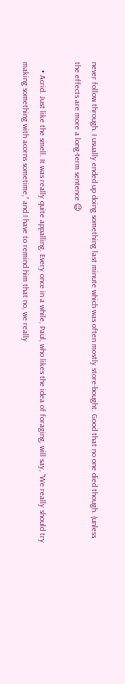never follow through. I usually ended up doing something last minute which was often mostly store-bought. Good that no one died though. (unless the effects are more a long-term sentence 😉

    • Acrid. Just like the smell. It was really quite appalling. Every once in a while, Paul, who likes the idea of foraging, will say, “We really should try making something with acorns sometime,” and I have to remind him that no, we really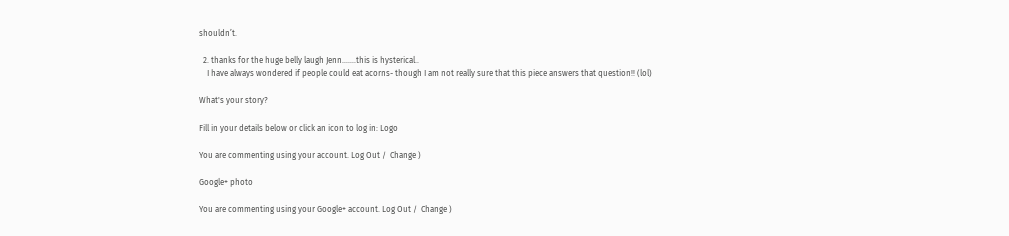shouldn’t.

  2. thanks for the huge belly laugh Jenn…….this is hysterical..
    I have always wondered if people could eat acorns- though I am not really sure that this piece answers that question!! (lol)

What's your story?

Fill in your details below or click an icon to log in: Logo

You are commenting using your account. Log Out /  Change )

Google+ photo

You are commenting using your Google+ account. Log Out /  Change )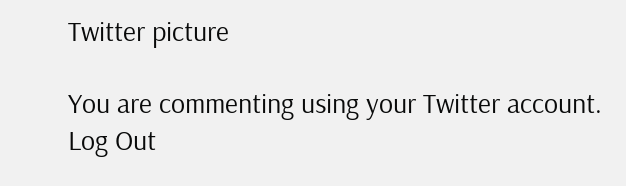Twitter picture

You are commenting using your Twitter account. Log Out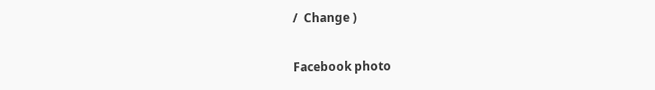/  Change )

Facebook photo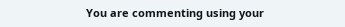You are commenting using your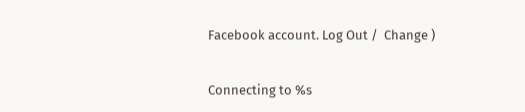Facebook account. Log Out /  Change )


Connecting to %s